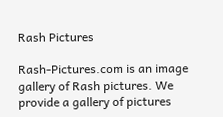Rash Pictures

Rash-Pictures.com is an image gallery of Rash pictures. We provide a gallery of pictures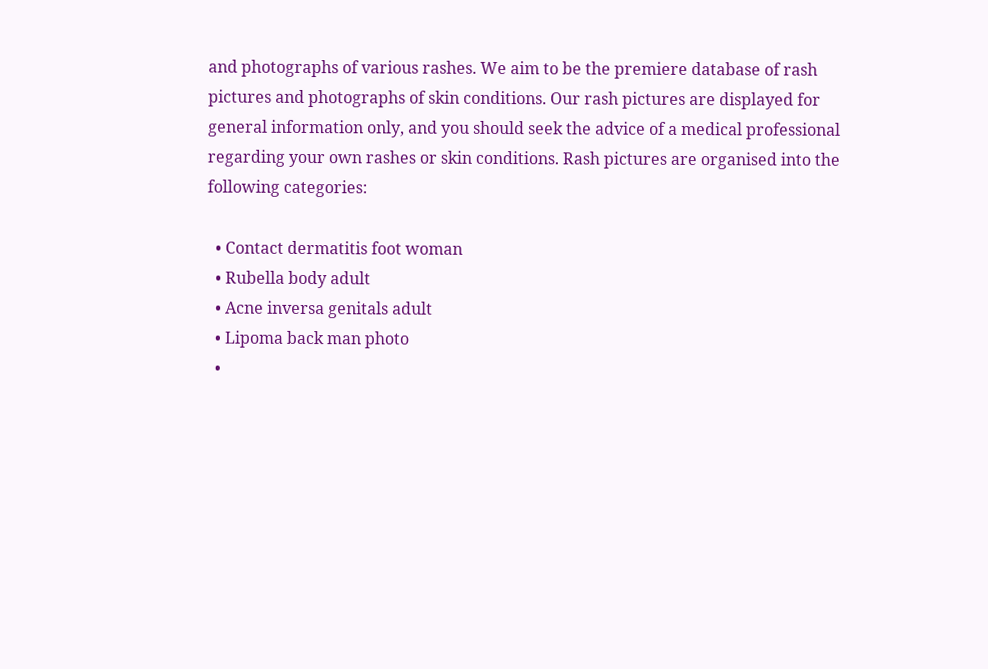and photographs of various rashes. We aim to be the premiere database of rash pictures and photographs of skin conditions. Our rash pictures are displayed for general information only, and you should seek the advice of a medical professional regarding your own rashes or skin conditions. Rash pictures are organised into the following categories:

  • Contact dermatitis foot woman
  • Rubella body adult
  • Acne inversa genitals adult
  • Lipoma back man photo
  •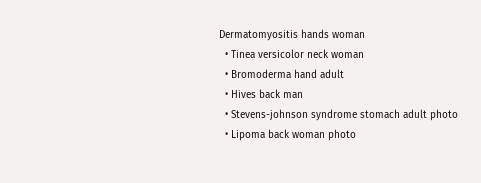Dermatomyositis hands woman
  • Tinea versicolor neck woman
  • Bromoderma hand adult
  • Hives back man
  • Stevens-johnson syndrome stomach adult photo
  • Lipoma back woman photo